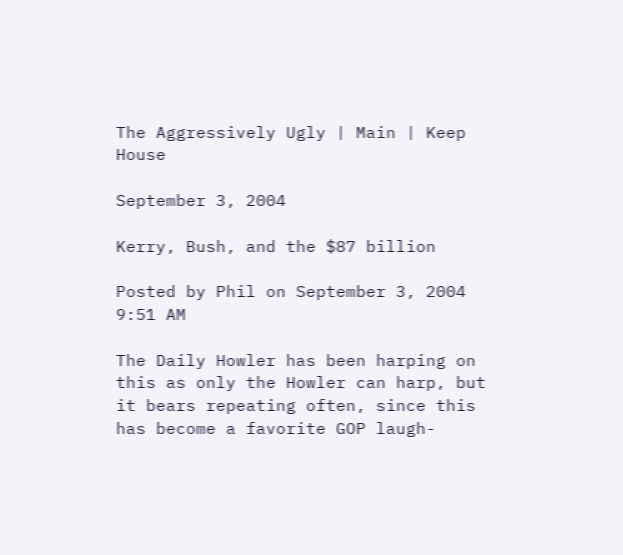The Aggressively Ugly | Main | Keep House

September 3, 2004

Kerry, Bush, and the $87 billion

Posted by Phil on September 3, 2004 9:51 AM

The Daily Howler has been harping on this as only the Howler can harp, but it bears repeating often, since this has become a favorite GOP laugh-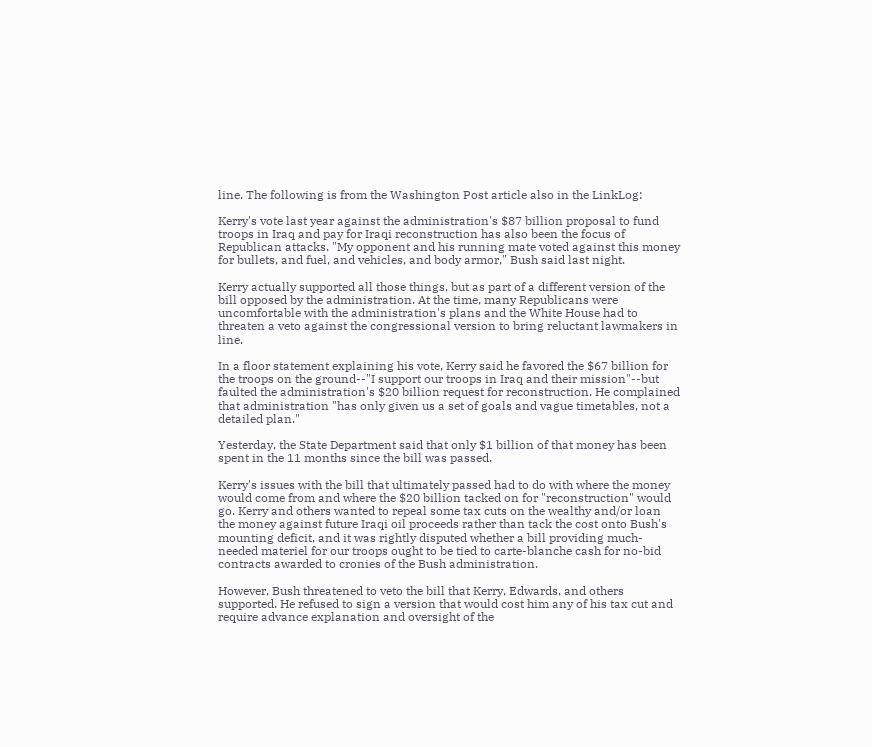line. The following is from the Washington Post article also in the LinkLog:

Kerry's vote last year against the administration's $87 billion proposal to fund troops in Iraq and pay for Iraqi reconstruction has also been the focus of Republican attacks. "My opponent and his running mate voted against this money for bullets, and fuel, and vehicles, and body armor," Bush said last night.

Kerry actually supported all those things, but as part of a different version of the bill opposed by the administration. At the time, many Republicans were uncomfortable with the administration's plans and the White House had to threaten a veto against the congressional version to bring reluctant lawmakers in line.

In a floor statement explaining his vote, Kerry said he favored the $67 billion for the troops on the ground--"I support our troops in Iraq and their mission"--but faulted the administration's $20 billion request for reconstruction. He complained that administration "has only given us a set of goals and vague timetables, not a detailed plan."

Yesterday, the State Department said that only $1 billion of that money has been spent in the 11 months since the bill was passed.

Kerry's issues with the bill that ultimately passed had to do with where the money would come from and where the $20 billion tacked on for "reconstruction" would go. Kerry and others wanted to repeal some tax cuts on the wealthy and/or loan the money against future Iraqi oil proceeds rather than tack the cost onto Bush's mounting deficit, and it was rightly disputed whether a bill providing much-needed materiel for our troops ought to be tied to carte-blanche cash for no-bid contracts awarded to cronies of the Bush administration.

However, Bush threatened to veto the bill that Kerry, Edwards, and others supported. He refused to sign a version that would cost him any of his tax cut and require advance explanation and oversight of the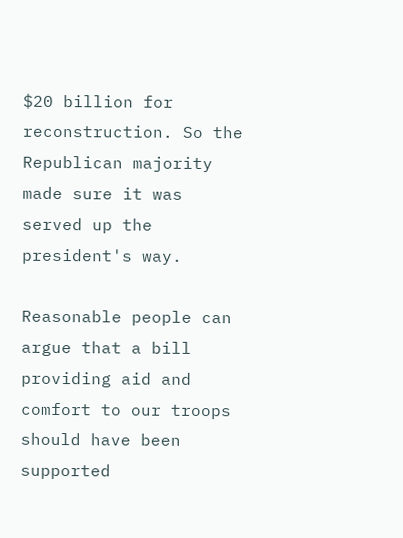$20 billion for reconstruction. So the Republican majority made sure it was served up the president's way.

Reasonable people can argue that a bill providing aid and comfort to our troops should have been supported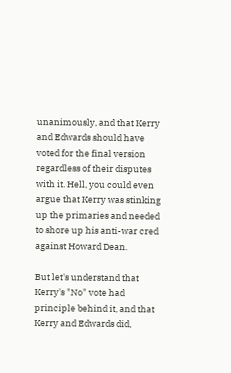unanimously, and that Kerry and Edwards should have voted for the final version regardless of their disputes with it. Hell, you could even argue that Kerry was stinking up the primaries and needed to shore up his anti-war cred against Howard Dean.

But let's understand that Kerry's "No" vote had principle behind it, and that Kerry and Edwards did,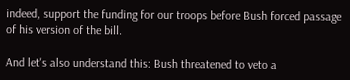indeed, support the funding for our troops before Bush forced passage of his version of the bill.

And let's also understand this: Bush threatened to veto a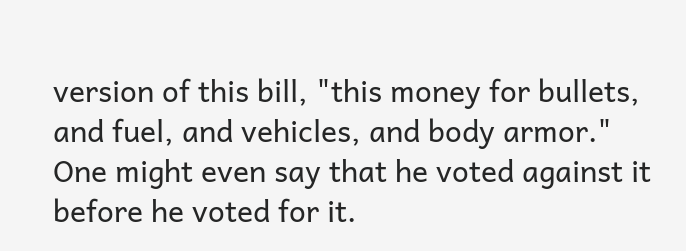version of this bill, "this money for bullets, and fuel, and vehicles, and body armor." One might even say that he voted against it before he voted for it.